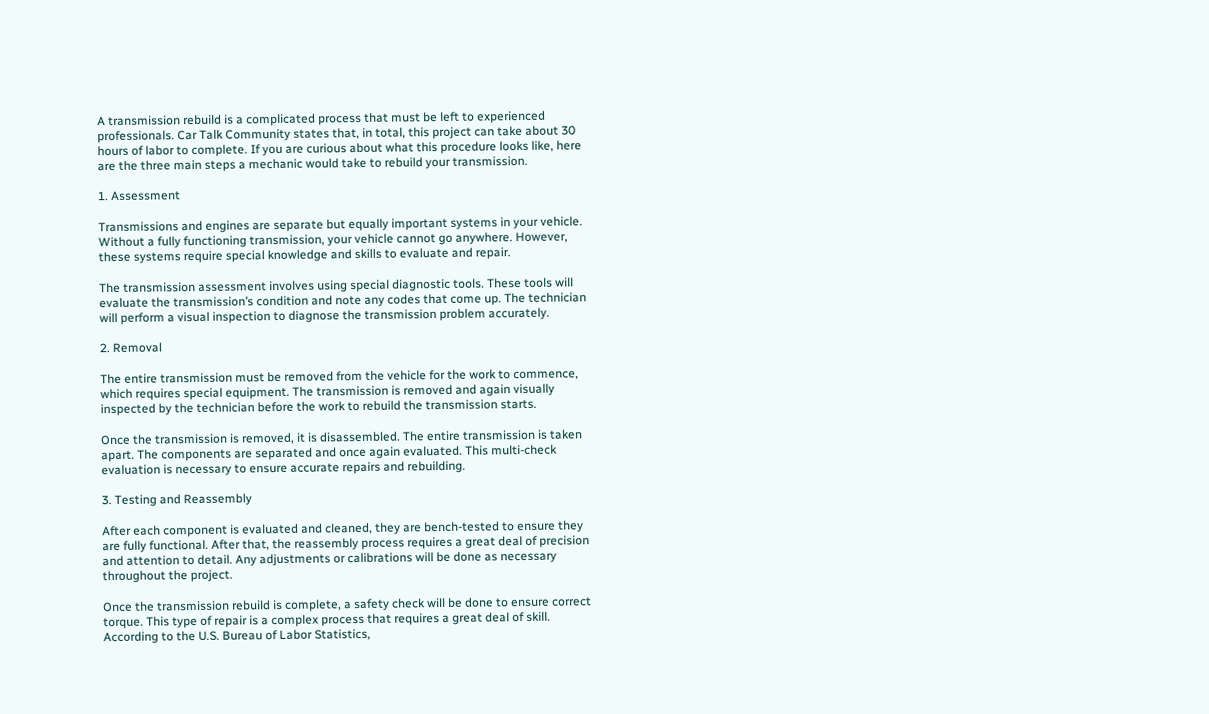A transmission rebuild is a complicated process that must be left to experienced professionals. Car Talk Community states that, in total, this project can take about 30 hours of labor to complete. If you are curious about what this procedure looks like, here are the three main steps a mechanic would take to rebuild your transmission.

1. Assessment

Transmissions and engines are separate but equally important systems in your vehicle. Without a fully functioning transmission, your vehicle cannot go anywhere. However, these systems require special knowledge and skills to evaluate and repair.

The transmission assessment involves using special diagnostic tools. These tools will evaluate the transmission’s condition and note any codes that come up. The technician will perform a visual inspection to diagnose the transmission problem accurately.

2. Removal

The entire transmission must be removed from the vehicle for the work to commence, which requires special equipment. The transmission is removed and again visually inspected by the technician before the work to rebuild the transmission starts.

Once the transmission is removed, it is disassembled. The entire transmission is taken apart. The components are separated and once again evaluated. This multi-check evaluation is necessary to ensure accurate repairs and rebuilding.

3. Testing and Reassembly

After each component is evaluated and cleaned, they are bench-tested to ensure they are fully functional. After that, the reassembly process requires a great deal of precision and attention to detail. Any adjustments or calibrations will be done as necessary throughout the project.

Once the transmission rebuild is complete, a safety check will be done to ensure correct torque. This type of repair is a complex process that requires a great deal of skill. According to the U.S. Bureau of Labor Statistics,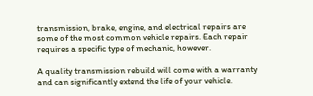transmission, brake, engine, and electrical repairs are some of the most common vehicle repairs. Each repair requires a specific type of mechanic, however.

A quality transmission rebuild will come with a warranty and can significantly extend the life of your vehicle.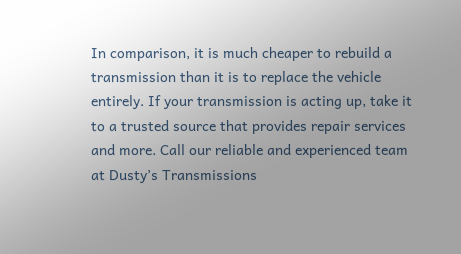In comparison, it is much cheaper to rebuild a transmission than it is to replace the vehicle entirely. If your transmission is acting up, take it to a trusted source that provides repair services and more. Call our reliable and experienced team at Dusty’s Transmissions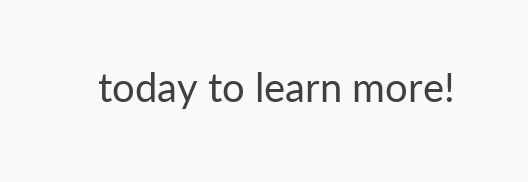today to learn more!